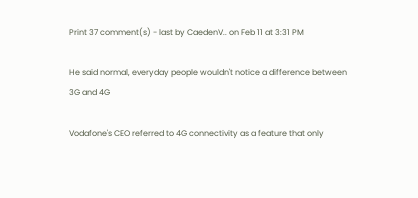Print 37 comment(s) - last by CaedenV.. on Feb 11 at 3:31 PM

He said normal, everyday people wouldn't notice a difference between 3G and 4G

Vodafone's CEO referred to 4G connectivity as a feature that only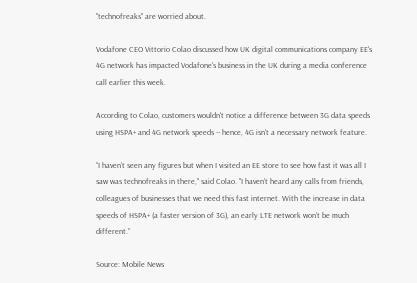"technofreaks" are worried about.

Vodafone CEO Vittorio Colao discussed how UK digital communications company EE's 4G network has impacted Vodafone's business in the UK during a media conference call earlier this week.

According to Colao, customers wouldn't notice a difference between 3G data speeds using HSPA+ and 4G network speeds -- hence, 4G isn't a necessary network feature.

“I haven’t seen any figures but when I visited an EE store to see how fast it was all I saw was technofreaks in there," said Colao. "I haven’t heard any calls from friends, colleagues of businesses that we need this fast internet. With the increase in data speeds of HSPA+ (a faster version of 3G), an early LTE network won’t be much different.”

Source: Mobile News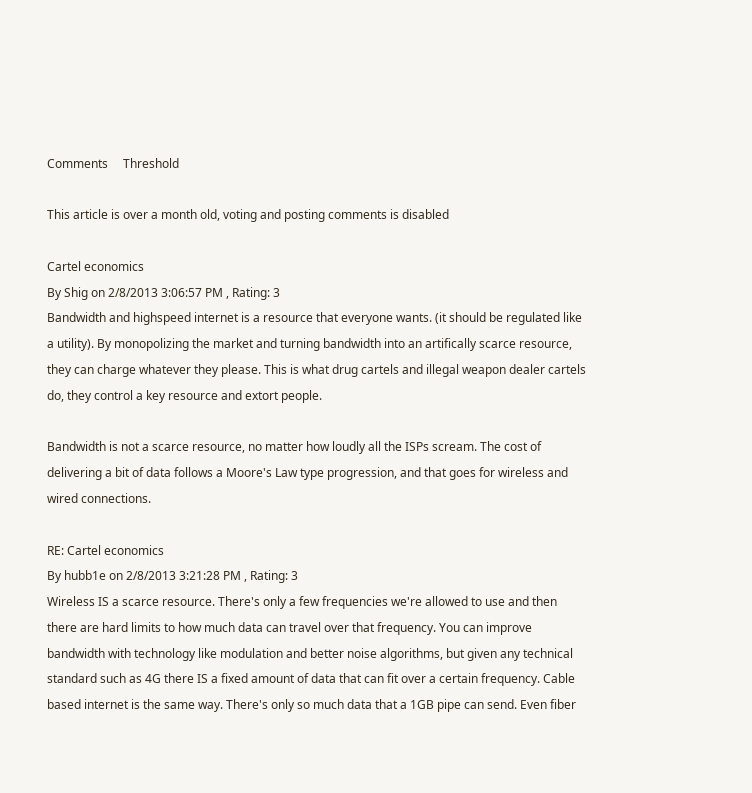Comments     Threshold

This article is over a month old, voting and posting comments is disabled

Cartel economics
By Shig on 2/8/2013 3:06:57 PM , Rating: 3
Bandwidth and highspeed internet is a resource that everyone wants. (it should be regulated like a utility). By monopolizing the market and turning bandwidth into an artifically scarce resource, they can charge whatever they please. This is what drug cartels and illegal weapon dealer cartels do, they control a key resource and extort people.

Bandwidth is not a scarce resource, no matter how loudly all the ISPs scream. The cost of delivering a bit of data follows a Moore's Law type progression, and that goes for wireless and wired connections.

RE: Cartel economics
By hubb1e on 2/8/2013 3:21:28 PM , Rating: 3
Wireless IS a scarce resource. There's only a few frequencies we're allowed to use and then there are hard limits to how much data can travel over that frequency. You can improve bandwidth with technology like modulation and better noise algorithms, but given any technical standard such as 4G there IS a fixed amount of data that can fit over a certain frequency. Cable based internet is the same way. There's only so much data that a 1GB pipe can send. Even fiber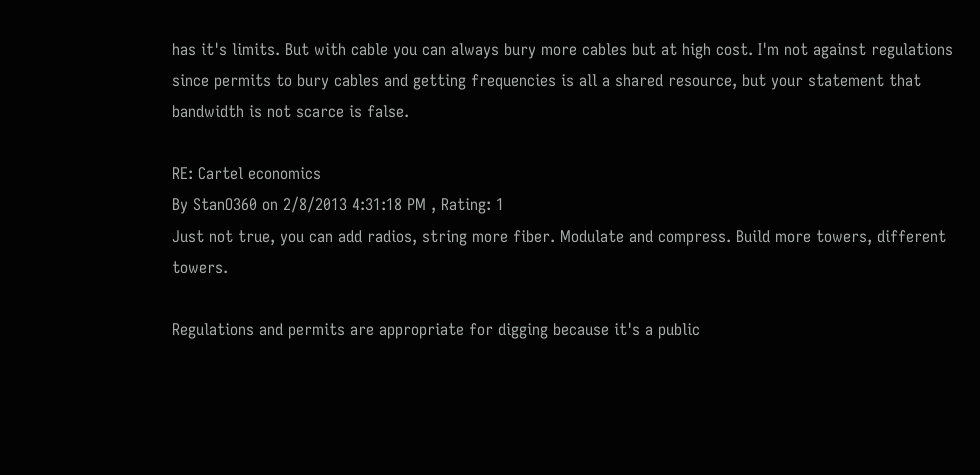has it's limits. But with cable you can always bury more cables but at high cost. I'm not against regulations since permits to bury cables and getting frequencies is all a shared resource, but your statement that bandwidth is not scarce is false.

RE: Cartel economics
By StanO360 on 2/8/2013 4:31:18 PM , Rating: 1
Just not true, you can add radios, string more fiber. Modulate and compress. Build more towers, different towers.

Regulations and permits are appropriate for digging because it's a public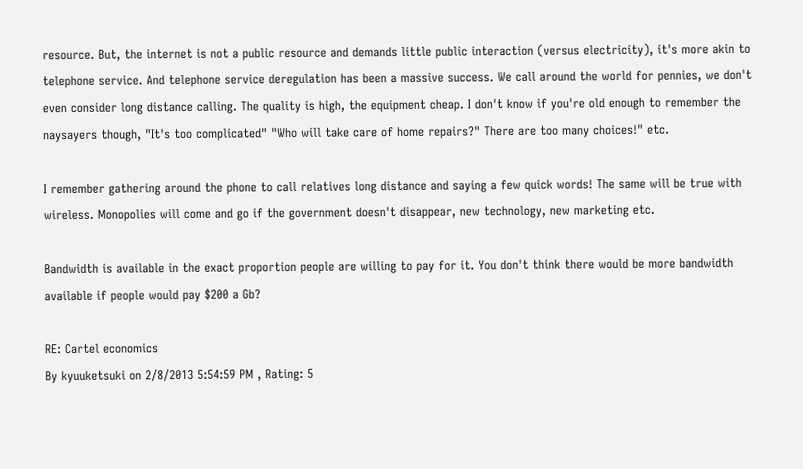resource. But, the internet is not a public resource and demands little public interaction (versus electricity), it's more akin to telephone service. And telephone service deregulation has been a massive success. We call around the world for pennies, we don't even consider long distance calling. The quality is high, the equipment cheap. I don't know if you're old enough to remember the naysayers though, "It's too complicated" "Who will take care of home repairs?" There are too many choices!" etc.

I remember gathering around the phone to call relatives long distance and saying a few quick words! The same will be true with wireless. Monopolies will come and go if the government doesn't disappear, new technology, new marketing etc.

Bandwidth is available in the exact proportion people are willing to pay for it. You don't think there would be more bandwidth available if people would pay $200 a Gb?

RE: Cartel economics
By kyuuketsuki on 2/8/2013 5:54:59 PM , Rating: 5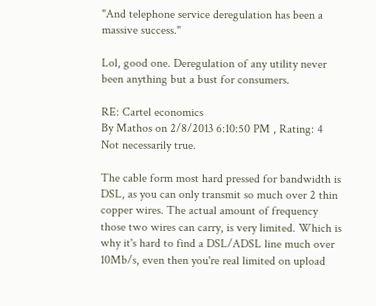"And telephone service deregulation has been a massive success."

Lol, good one. Deregulation of any utility never been anything but a bust for consumers.

RE: Cartel economics
By Mathos on 2/8/2013 6:10:50 PM , Rating: 4
Not necessarily true.

The cable form most hard pressed for bandwidth is DSL, as you can only transmit so much over 2 thin copper wires. The actual amount of frequency those two wires can carry, is very limited. Which is why it's hard to find a DSL/ADSL line much over 10Mb/s, even then you're real limited on upload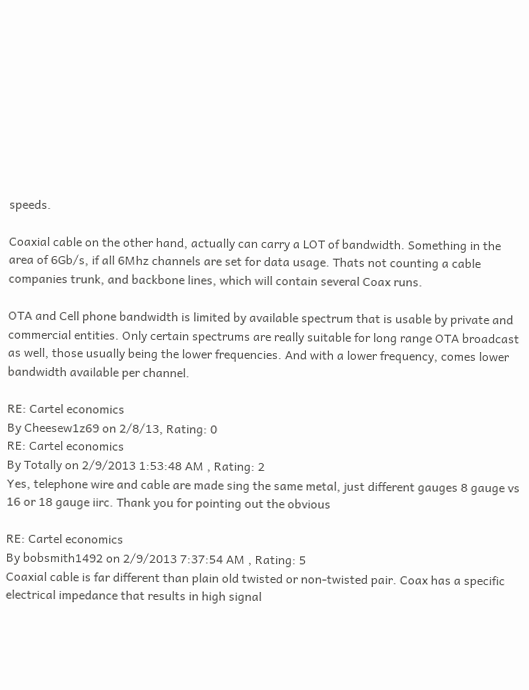speeds.

Coaxial cable on the other hand, actually can carry a LOT of bandwidth. Something in the area of 6Gb/s, if all 6Mhz channels are set for data usage. Thats not counting a cable companies trunk, and backbone lines, which will contain several Coax runs.

OTA and Cell phone bandwidth is limited by available spectrum that is usable by private and commercial entities. Only certain spectrums are really suitable for long range OTA broadcast as well, those usually being the lower frequencies. And with a lower frequency, comes lower bandwidth available per channel.

RE: Cartel economics
By Cheesew1z69 on 2/8/13, Rating: 0
RE: Cartel economics
By Totally on 2/9/2013 1:53:48 AM , Rating: 2
Yes, telephone wire and cable are made sing the same metal, just different gauges 8 gauge vs 16 or 18 gauge iirc. Thank you for pointing out the obvious

RE: Cartel economics
By bobsmith1492 on 2/9/2013 7:37:54 AM , Rating: 5
Coaxial cable is far different than plain old twisted or non-twisted pair. Coax has a specific electrical impedance that results in high signal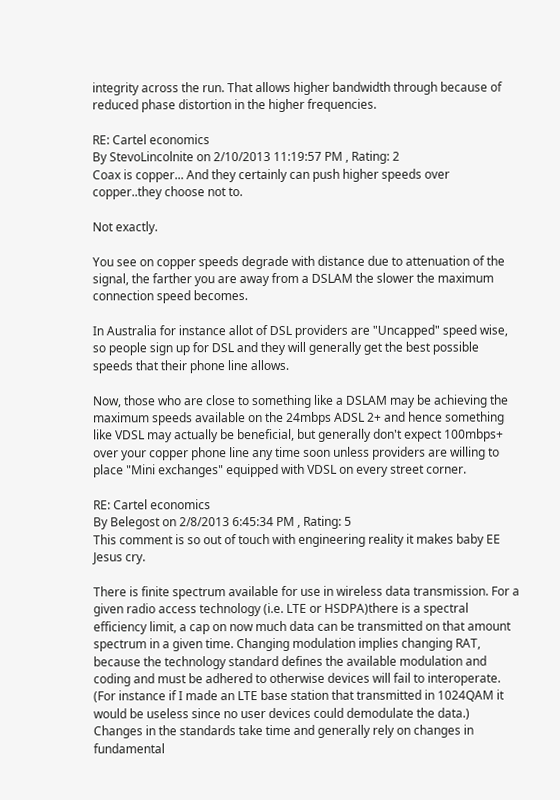integrity across the run. That allows higher bandwidth through because of reduced phase distortion in the higher frequencies.

RE: Cartel economics
By StevoLincolnite on 2/10/2013 11:19:57 PM , Rating: 2
Coax is copper... And they certainly can push higher speeds over copper..they choose not to.

Not exactly.

You see on copper speeds degrade with distance due to attenuation of the signal, the farther you are away from a DSLAM the slower the maximum connection speed becomes.

In Australia for instance allot of DSL providers are "Uncapped" speed wise, so people sign up for DSL and they will generally get the best possible speeds that their phone line allows.

Now, those who are close to something like a DSLAM may be achieving the maximum speeds available on the 24mbps ADSL 2+ and hence something like VDSL may actually be beneficial, but generally don't expect 100mbps+ over your copper phone line any time soon unless providers are willing to place "Mini exchanges" equipped with VDSL on every street corner.

RE: Cartel economics
By Belegost on 2/8/2013 6:45:34 PM , Rating: 5
This comment is so out of touch with engineering reality it makes baby EE Jesus cry.

There is finite spectrum available for use in wireless data transmission. For a given radio access technology (i.e. LTE or HSDPA)there is a spectral efficiency limit, a cap on now much data can be transmitted on that amount spectrum in a given time. Changing modulation implies changing RAT, because the technology standard defines the available modulation and coding and must be adhered to otherwise devices will fail to interoperate. (For instance if I made an LTE base station that transmitted in 1024QAM it would be useless since no user devices could demodulate the data.) Changes in the standards take time and generally rely on changes in fundamental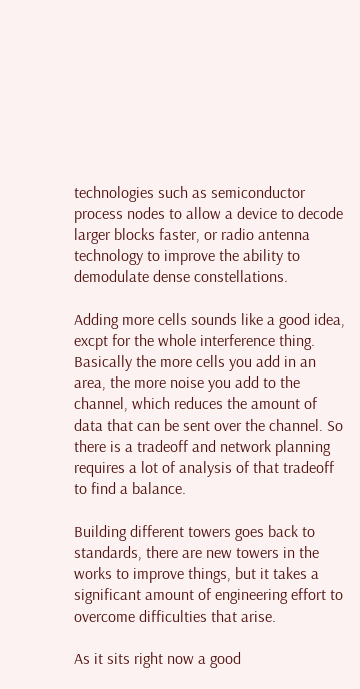technologies such as semiconductor process nodes to allow a device to decode larger blocks faster, or radio antenna technology to improve the ability to demodulate dense constellations.

Adding more cells sounds like a good idea, excpt for the whole interference thing. Basically the more cells you add in an area, the more noise you add to the channel, which reduces the amount of data that can be sent over the channel. So there is a tradeoff and network planning requires a lot of analysis of that tradeoff to find a balance.

Building different towers goes back to standards, there are new towers in the works to improve things, but it takes a significant amount of engineering effort to overcome difficulties that arise.

As it sits right now a good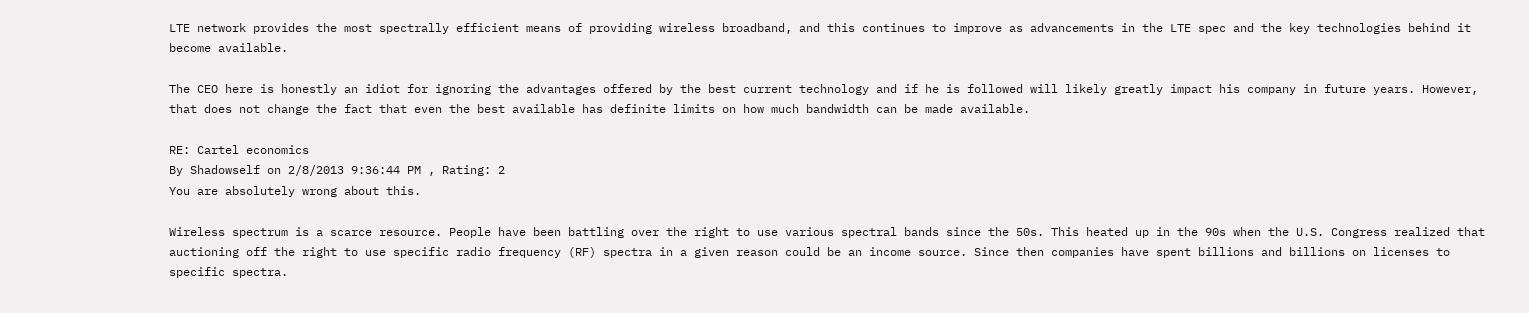LTE network provides the most spectrally efficient means of providing wireless broadband, and this continues to improve as advancements in the LTE spec and the key technologies behind it become available.

The CEO here is honestly an idiot for ignoring the advantages offered by the best current technology and if he is followed will likely greatly impact his company in future years. However, that does not change the fact that even the best available has definite limits on how much bandwidth can be made available.

RE: Cartel economics
By Shadowself on 2/8/2013 9:36:44 PM , Rating: 2
You are absolutely wrong about this.

Wireless spectrum is a scarce resource. People have been battling over the right to use various spectral bands since the 50s. This heated up in the 90s when the U.S. Congress realized that auctioning off the right to use specific radio frequency (RF) spectra in a given reason could be an income source. Since then companies have spent billions and billions on licenses to specific spectra.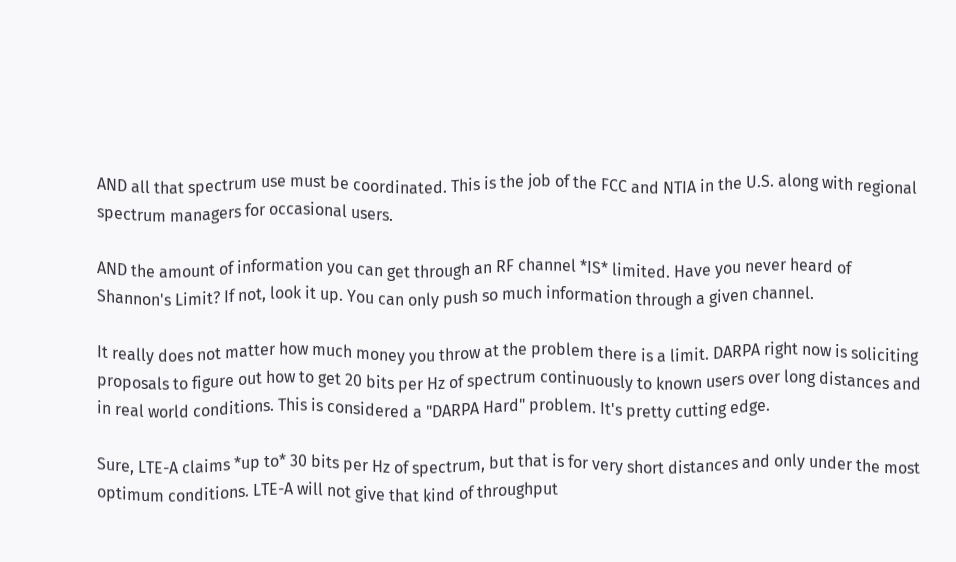AND all that spectrum use must be coordinated. This is the job of the FCC and NTIA in the U.S. along with regional spectrum managers for occasional users.

AND the amount of information you can get through an RF channel *IS* limited. Have you never heard of Shannon's Limit? If not, look it up. You can only push so much information through a given channel.

It really does not matter how much money you throw at the problem there is a limit. DARPA right now is soliciting proposals to figure out how to get 20 bits per Hz of spectrum continuously to known users over long distances and in real world conditions. This is considered a "DARPA Hard" problem. It's pretty cutting edge.

Sure, LTE-A claims *up to* 30 bits per Hz of spectrum, but that is for very short distances and only under the most optimum conditions. LTE-A will not give that kind of throughput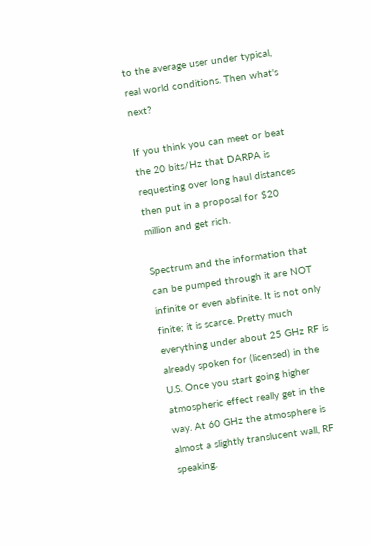to the average user under typical, real world conditions. Then what's next?

If you think you can meet or beat the 20 bits/Hz that DARPA is requesting over long haul distances then put in a proposal for $20 million and get rich.

Spectrum and the information that can be pumped through it are NOT infinite or even abfinite. It is not only finite; it is scarce. Pretty much everything under about 25 GHz RF is already spoken for (licensed) in the U.S. Once you start going higher atmospheric effect really get in the way. At 60 GHz the atmosphere is almost a slightly translucent wall, RF speaking.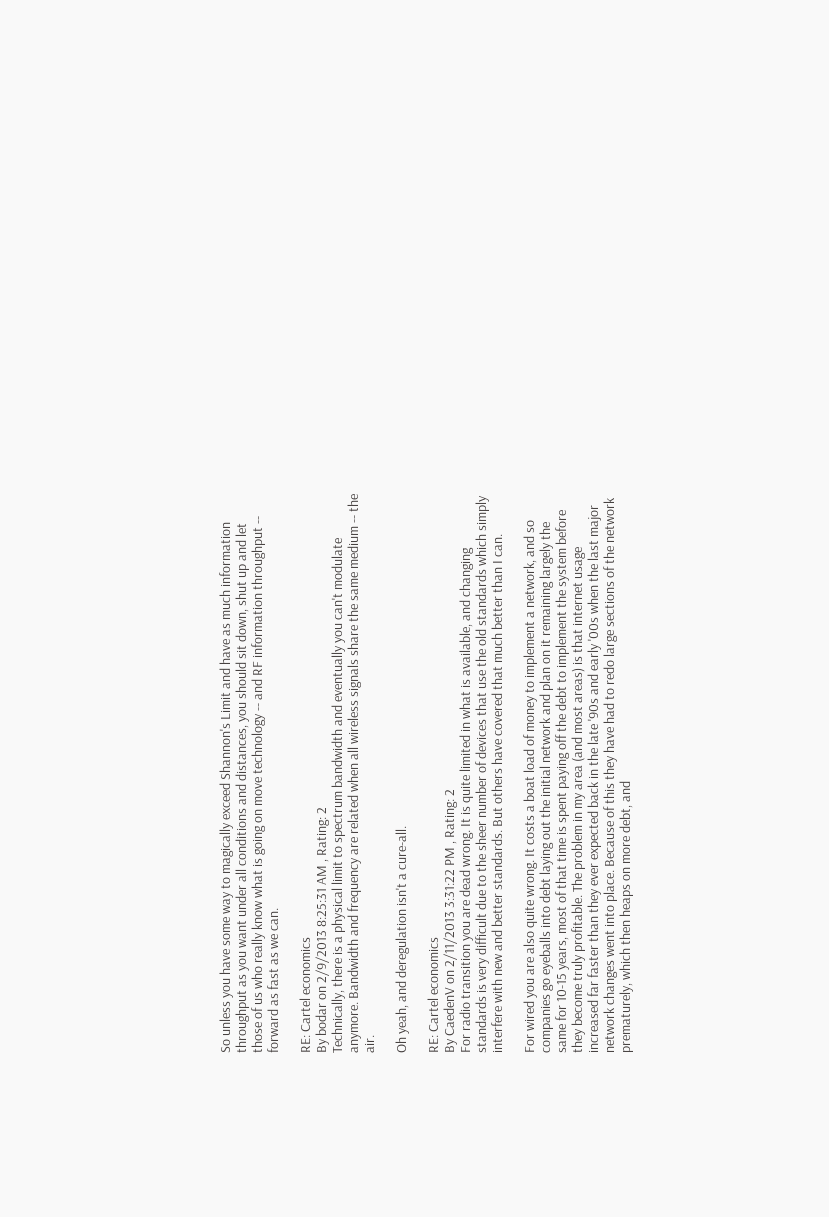So unless you have some way to magically exceed Shannon's Limit and have as much information throughput as you want under all conditions and distances, you should sit down, shut up and let those of us who really know what is going on move technology -- and RF information throughput -- forward as fast as we can.

RE: Cartel economics
By bodar on 2/9/2013 8:25:31 AM , Rating: 2
Technically, there is a physical limit to spectrum bandwidth and eventually you can't modulate anymore. Bandwidth and frequency are related when all wireless signals share the same medium -- the air.

Oh yeah, and deregulation isn't a cure-all.

RE: Cartel economics
By CaedenV on 2/11/2013 3:31:22 PM , Rating: 2
For radio transition you are dead wrong. It is quite limited in what is available, and changing standards is very difficult due to the sheer number of devices that use the old standards which simply interfere with new and better standards. But others have covered that much better than I can.

For wired you are also quite wrong. It costs a boat load of money to implement a network, and so companies go eyeballs into debt laying out the initial network and plan on it remaining largely the same for 10-15 years, most of that time is spent paying off the debt to implement the system before they become truly profitable. The problem in my area (and most areas) is that internet usage increased far faster than they ever expected back in the late '90s and early '00s when the last major network changes went into place. Because of this they have had to redo large sections of the network prematurely, which then heaps on more debt, and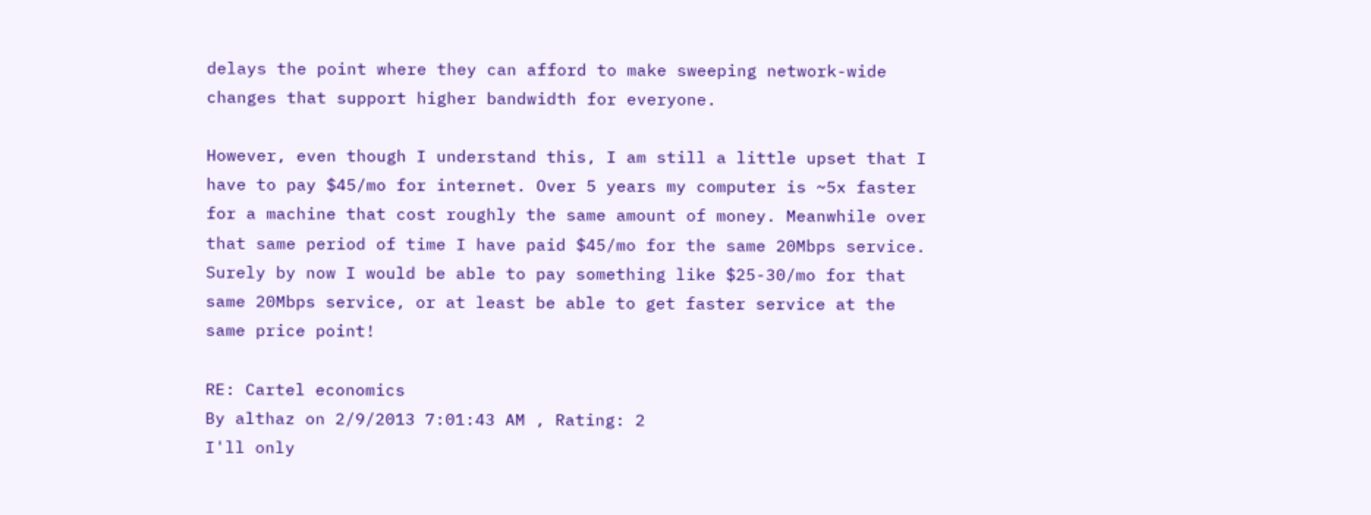delays the point where they can afford to make sweeping network-wide changes that support higher bandwidth for everyone.

However, even though I understand this, I am still a little upset that I have to pay $45/mo for internet. Over 5 years my computer is ~5x faster for a machine that cost roughly the same amount of money. Meanwhile over that same period of time I have paid $45/mo for the same 20Mbps service. Surely by now I would be able to pay something like $25-30/mo for that same 20Mbps service, or at least be able to get faster service at the same price point!

RE: Cartel economics
By althaz on 2/9/2013 7:01:43 AM , Rating: 2
I'll only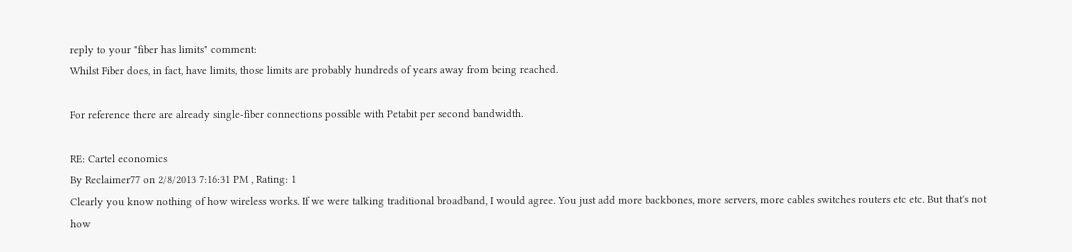reply to your "fiber has limits" comment:
Whilst Fiber does, in fact, have limits, those limits are probably hundreds of years away from being reached.

For reference there are already single-fiber connections possible with Petabit per second bandwidth.

RE: Cartel economics
By Reclaimer77 on 2/8/2013 7:16:31 PM , Rating: 1
Clearly you know nothing of how wireless works. If we were talking traditional broadband, I would agree. You just add more backbones, more servers, more cables switches routers etc etc. But that's not how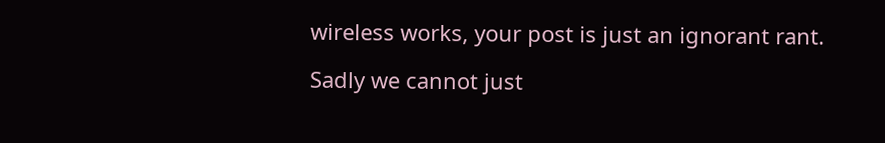wireless works, your post is just an ignorant rant.

Sadly we cannot just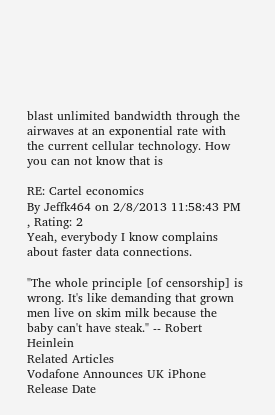blast unlimited bandwidth through the airwaves at an exponential rate with the current cellular technology. How you can not know that is

RE: Cartel economics
By Jeffk464 on 2/8/2013 11:58:43 PM , Rating: 2
Yeah, everybody I know complains about faster data connections.

"The whole principle [of censorship] is wrong. It's like demanding that grown men live on skim milk because the baby can't have steak." -- Robert Heinlein
Related Articles
Vodafone Announces UK iPhone Release Date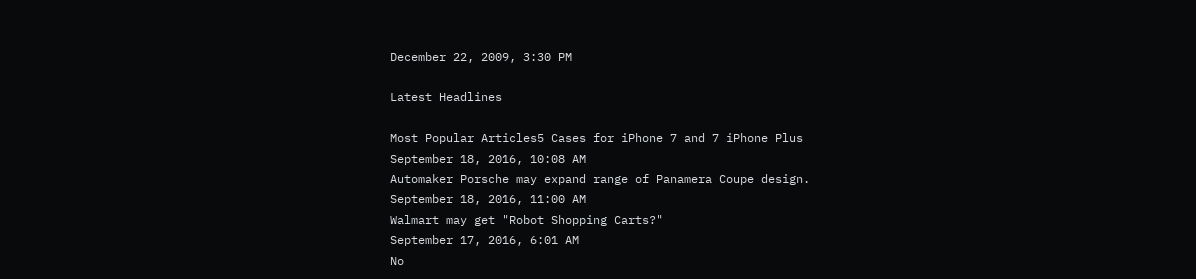December 22, 2009, 3:30 PM

Latest Headlines

Most Popular Articles5 Cases for iPhone 7 and 7 iPhone Plus
September 18, 2016, 10:08 AM
Automaker Porsche may expand range of Panamera Coupe design.
September 18, 2016, 11:00 AM
Walmart may get "Robot Shopping Carts?"
September 17, 2016, 6:01 AM
No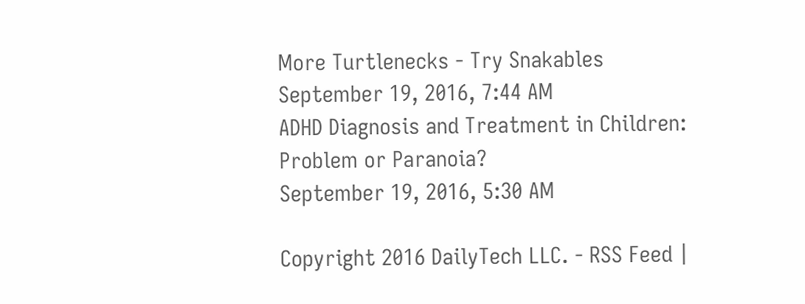More Turtlenecks - Try Snakables
September 19, 2016, 7:44 AM
ADHD Diagnosis and Treatment in Children: Problem or Paranoia?
September 19, 2016, 5:30 AM

Copyright 2016 DailyTech LLC. - RSS Feed |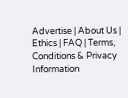Advertise | About Us | Ethics | FAQ | Terms, Conditions & Privacy Information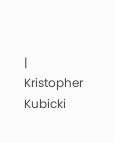| Kristopher Kubicki